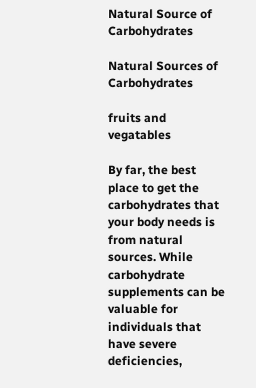Natural Source of Carbohydrates

Natural Sources of Carbohydrates

fruits and vegatables

By far, the best place to get the carbohydrates that your body needs is from natural sources. While carbohydrate supplements can be valuable for individuals that have severe deficiencies,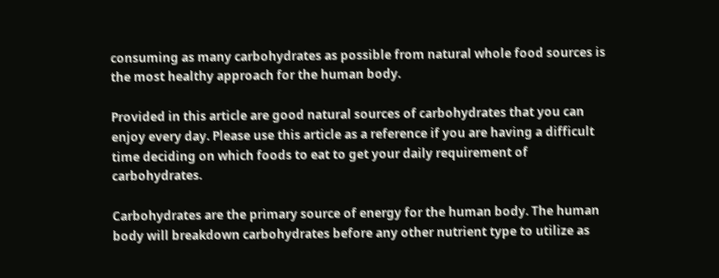consuming as many carbohydrates as possible from natural whole food sources is the most healthy approach for the human body.

Provided in this article are good natural sources of carbohydrates that you can enjoy every day. Please use this article as a reference if you are having a difficult time deciding on which foods to eat to get your daily requirement of carbohydrates.

Carbohydrates are the primary source of energy for the human body. The human body will breakdown carbohydrates before any other nutrient type to utilize as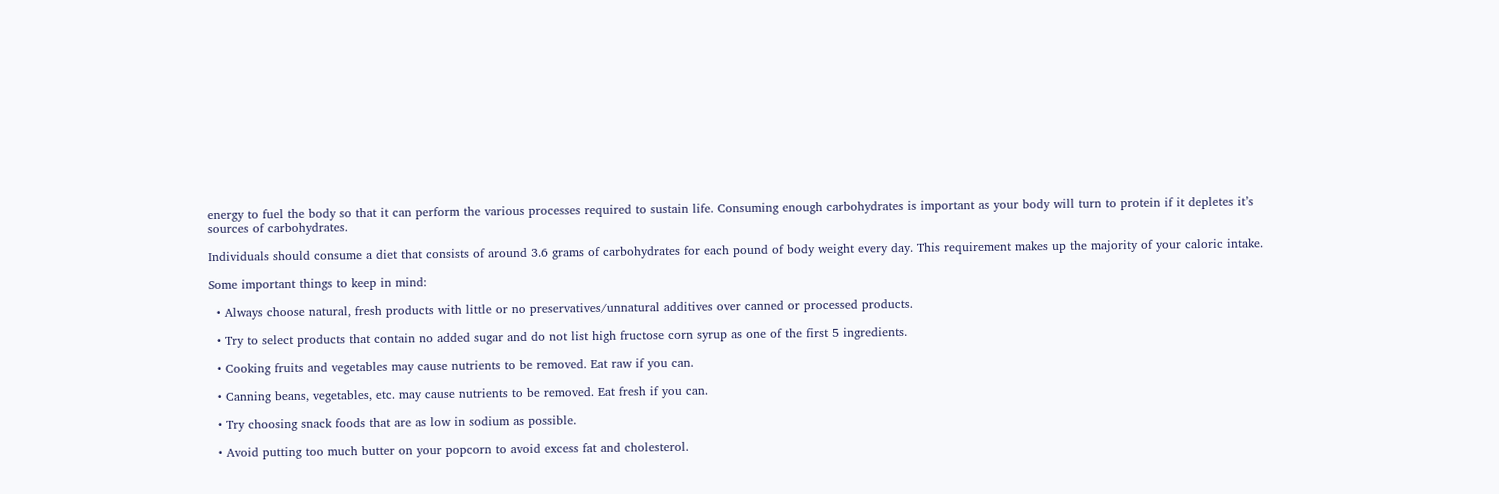energy to fuel the body so that it can perform the various processes required to sustain life. Consuming enough carbohydrates is important as your body will turn to protein if it depletes it’s sources of carbohydrates.

Individuals should consume a diet that consists of around 3.6 grams of carbohydrates for each pound of body weight every day. This requirement makes up the majority of your caloric intake.

Some important things to keep in mind:

  • Always choose natural, fresh products with little or no preservatives/unnatural additives over canned or processed products.

  • Try to select products that contain no added sugar and do not list high fructose corn syrup as one of the first 5 ingredients.

  • Cooking fruits and vegetables may cause nutrients to be removed. Eat raw if you can.

  • Canning beans, vegetables, etc. may cause nutrients to be removed. Eat fresh if you can.

  • Try choosing snack foods that are as low in sodium as possible.

  • Avoid putting too much butter on your popcorn to avoid excess fat and cholesterol.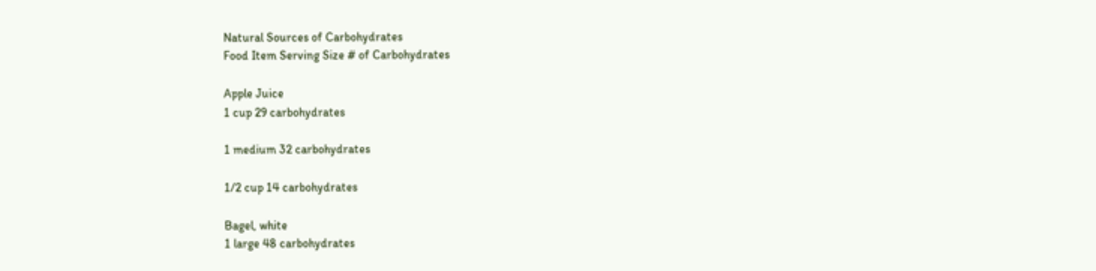Natural Sources of Carbohydrates
Food Item Serving Size # of Carbohydrates

Apple Juice
1 cup 29 carbohydrates

1 medium 32 carbohydrates

1/2 cup 14 carbohydrates

Bagel, white
1 large 48 carbohydrates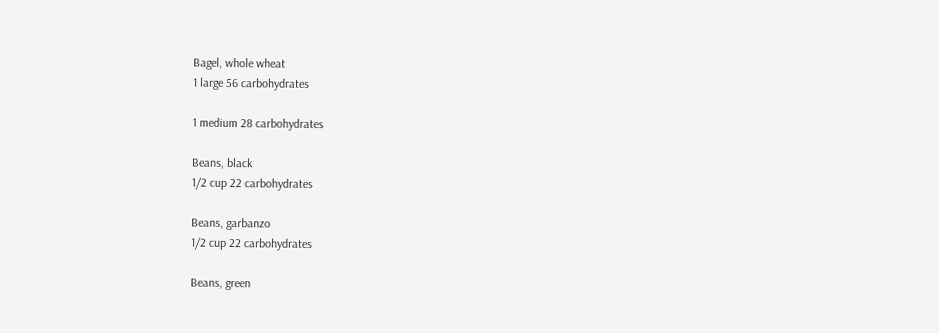Bagel, whole wheat
1 large 56 carbohydrates

1 medium 28 carbohydrates

Beans, black
1/2 cup 22 carbohydrates

Beans, garbanzo
1/2 cup 22 carbohydrates

Beans, green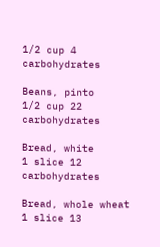1/2 cup 4 carbohydrates

Beans, pinto
1/2 cup 22 carbohydrates

Bread, white
1 slice 12 carbohydrates

Bread, whole wheat
1 slice 13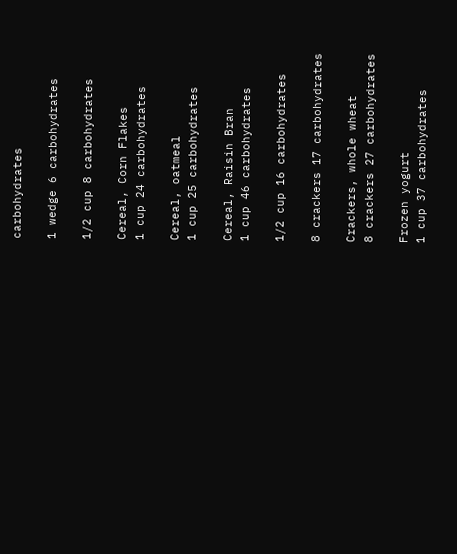carbohydrates

1 wedge 6 carbohydrates

1/2 cup 8 carbohydrates

Cereal, Corn Flakes
1 cup 24 carbohydrates

Cereal, oatmeal
1 cup 25 carbohydrates

Cereal, Raisin Bran
1 cup 46 carbohydrates

1/2 cup 16 carbohydrates

8 crackers 17 carbohydrates

Crackers, whole wheat
8 crackers 27 carbohydrates

Frozen yogurt
1 cup 37 carbohydrates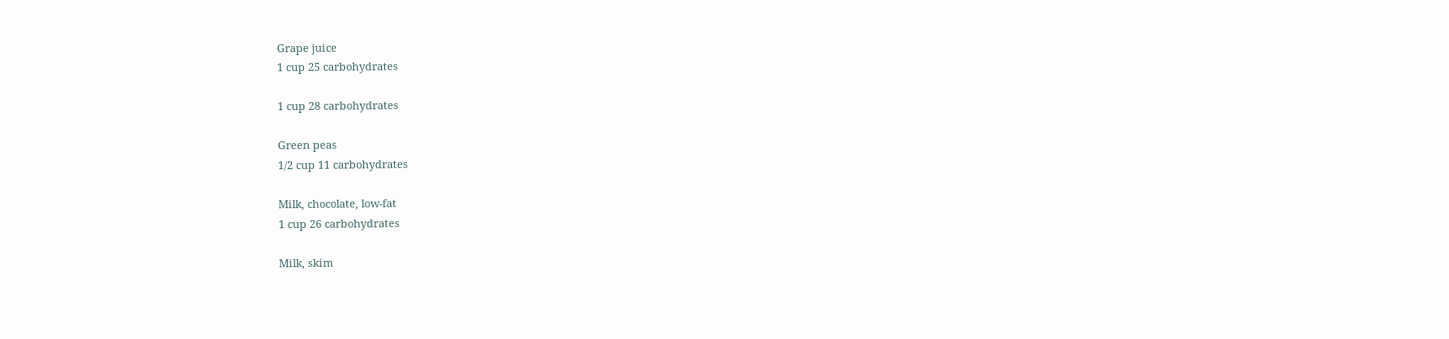Grape juice
1 cup 25 carbohydrates

1 cup 28 carbohydrates

Green peas
1/2 cup 11 carbohydrates

Milk, chocolate, low-fat
1 cup 26 carbohydrates

Milk, skim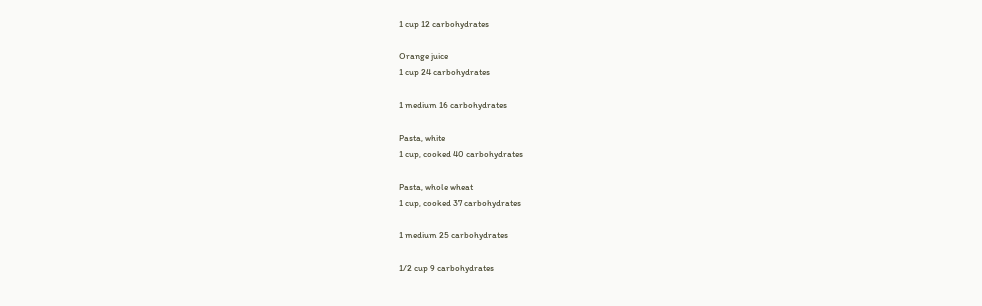1 cup 12 carbohydrates

Orange juice
1 cup 24 carbohydrates

1 medium 16 carbohydrates

Pasta, white
1 cup, cooked 40 carbohydrates

Pasta, whole wheat
1 cup, cooked 37 carbohydrates

1 medium 25 carbohydrates

1/2 cup 9 carbohydrates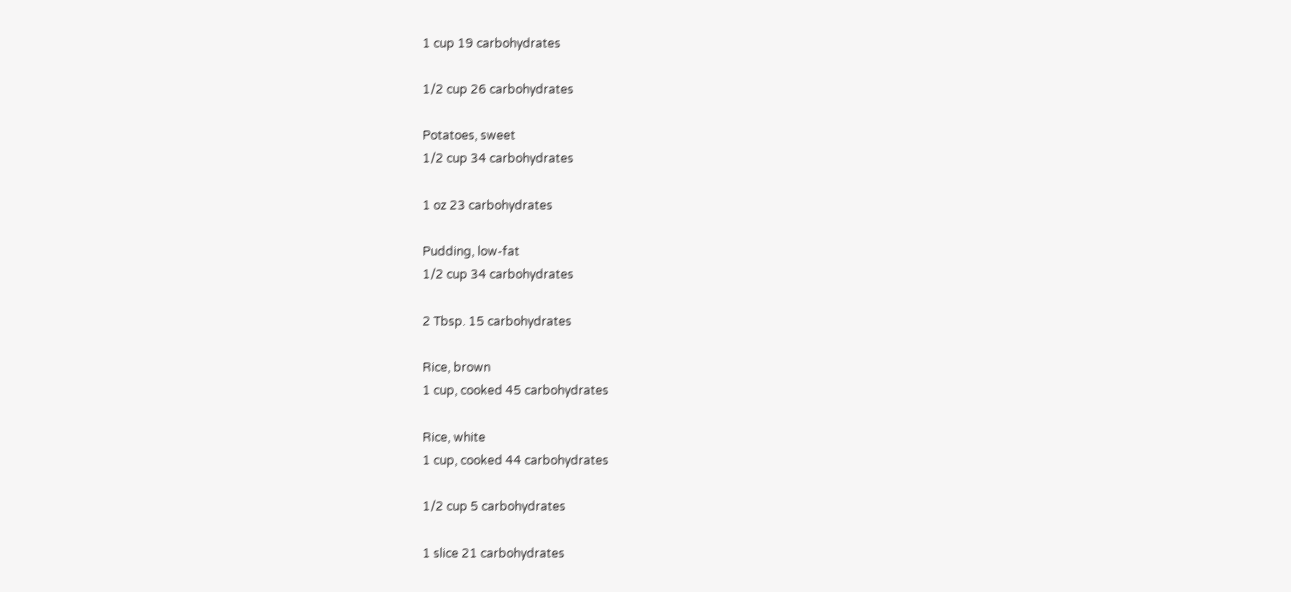1 cup 19 carbohydrates

1/2 cup 26 carbohydrates

Potatoes, sweet
1/2 cup 34 carbohydrates

1 oz 23 carbohydrates

Pudding, low-fat
1/2 cup 34 carbohydrates

2 Tbsp. 15 carbohydrates

Rice, brown
1 cup, cooked 45 carbohydrates

Rice, white
1 cup, cooked 44 carbohydrates

1/2 cup 5 carbohydrates

1 slice 21 carbohydrates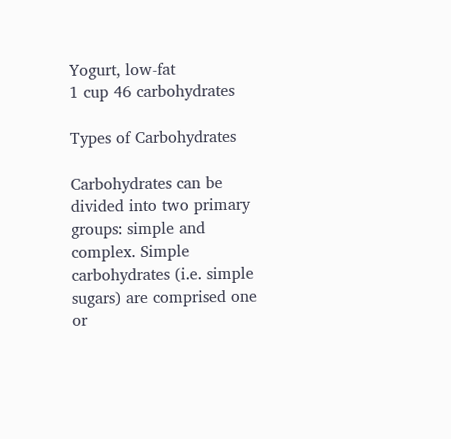Yogurt, low-fat
1 cup 46 carbohydrates

Types of Carbohydrates

Carbohydrates can be divided into two primary groups: simple and complex. Simple carbohydrates (i.e. simple sugars) are comprised one or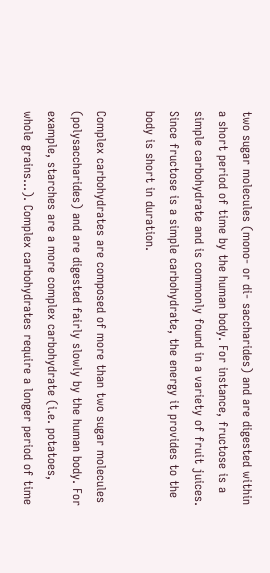two sugar molecules (mono- or di- saccharides) and are digested within a short period of time by the human body. For instance, fructose is a simple carbohydrate and is commonly found in a variety of fruit juices. Since fructose is a simple carbohydrate, the energy it provides to the body is short in duration.

Complex carbohydrates are composed of more than two sugar molecules (polysaccharides) and are digested fairly slowly by the human body. For example, starches are a more complex carbohydrate (i.e. potatoes, whole grains…). Complex carbohydrates require a longer period of time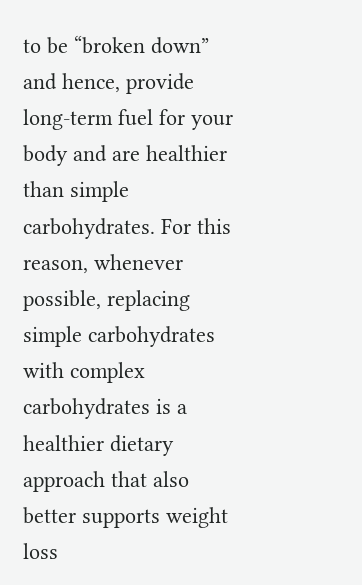to be “broken down” and hence, provide long-term fuel for your body and are healthier than simple carbohydrates. For this reason, whenever possible, replacing simple carbohydrates with complex carbohydrates is a healthier dietary approach that also better supports weight loss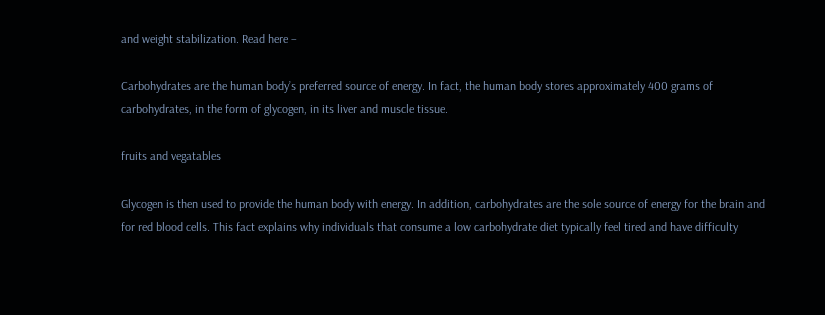and weight stabilization. Read here –

Carbohydrates are the human body’s preferred source of energy. In fact, the human body stores approximately 400 grams of carbohydrates, in the form of glycogen, in its liver and muscle tissue.

fruits and vegatables

Glycogen is then used to provide the human body with energy. In addition, carbohydrates are the sole source of energy for the brain and for red blood cells. This fact explains why individuals that consume a low carbohydrate diet typically feel tired and have difficulty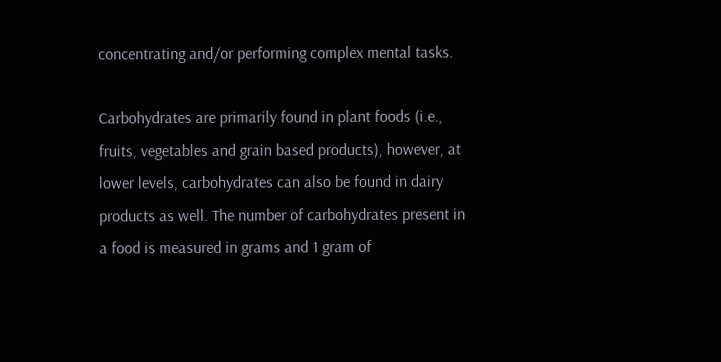concentrating and/or performing complex mental tasks.

Carbohydrates are primarily found in plant foods (i.e., fruits, vegetables and grain based products), however, at lower levels, carbohydrates can also be found in dairy products as well. The number of carbohydrates present in a food is measured in grams and 1 gram of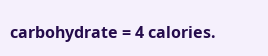carbohydrate = 4 calories.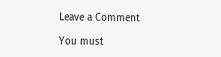Leave a Comment

You must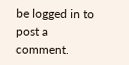be logged in to post a comment.